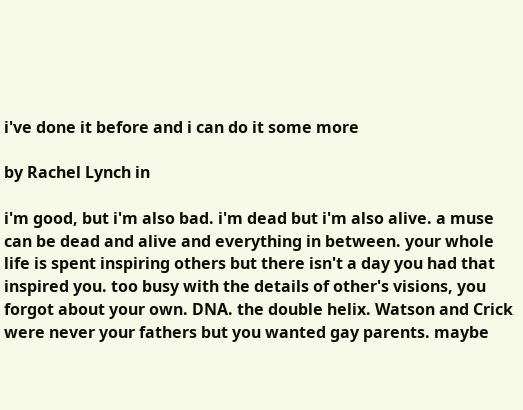i've done it before and i can do it some more

by Rachel Lynch in

i'm good, but i'm also bad. i'm dead but i'm also alive. a muse can be dead and alive and everything in between. your whole life is spent inspiring others but there isn't a day you had that inspired you. too busy with the details of other's visions, you forgot about your own. DNA. the double helix. Watson and Crick were never your fathers but you wanted gay parents. maybe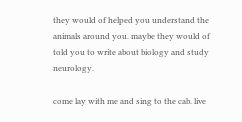they would of helped you understand the animals around you. maybe they would of told you to write about biology and study neurology.

come lay with me and sing to the cab. live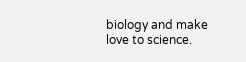biology and make love to science.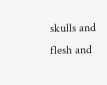skulls and flesh and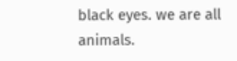black eyes. we are all animals.